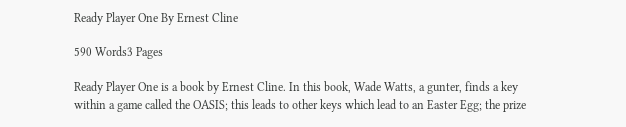Ready Player One By Ernest Cline

590 Words3 Pages

Ready Player One is a book by Ernest Cline. In this book, Wade Watts, a gunter, finds a key within a game called the OASIS; this leads to other keys which lead to an Easter Egg; the prize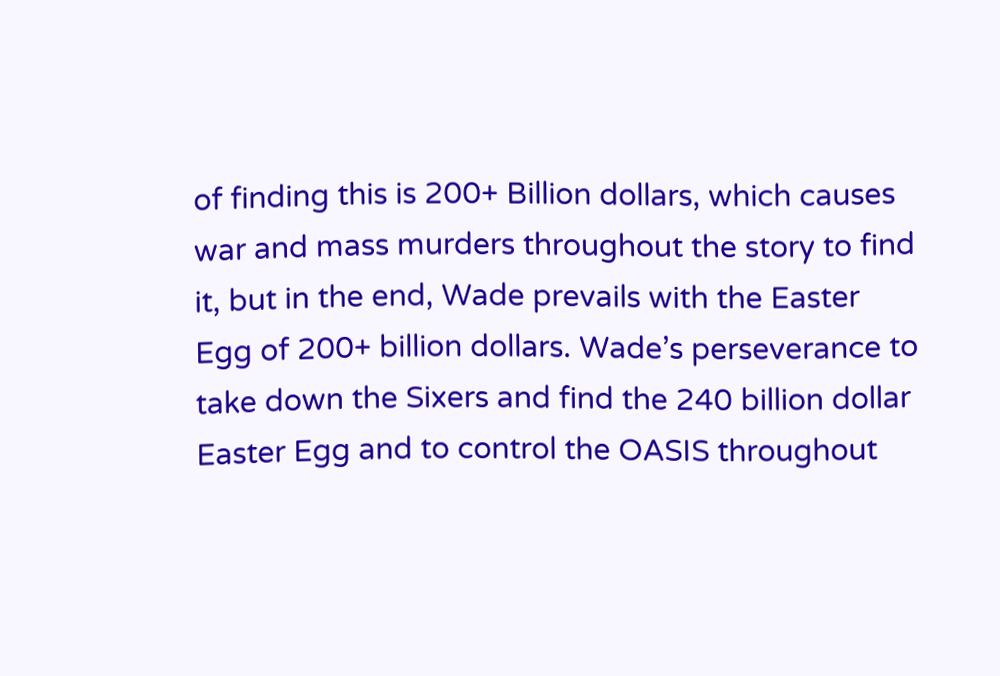of finding this is 200+ Billion dollars, which causes war and mass murders throughout the story to find it, but in the end, Wade prevails with the Easter Egg of 200+ billion dollars. Wade’s perseverance to take down the Sixers and find the 240 billion dollar Easter Egg and to control the OASIS throughout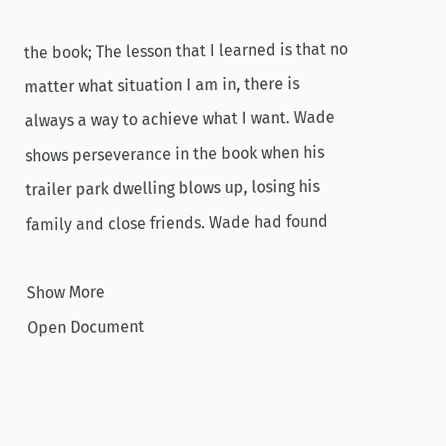the book; The lesson that I learned is that no matter what situation I am in, there is always a way to achieve what I want. Wade shows perseverance in the book when his trailer park dwelling blows up, losing his family and close friends. Wade had found

Show More
Open Document